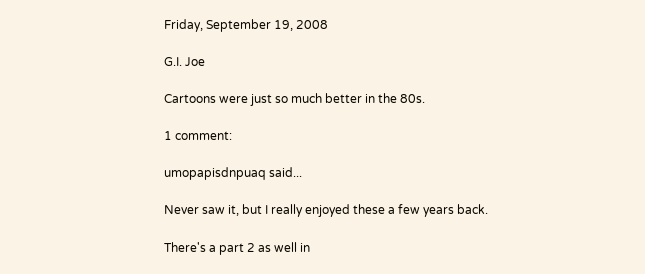Friday, September 19, 2008

G.I. Joe

Cartoons were just so much better in the 80s.

1 comment:

umopapisdnpuaq said...

Never saw it, but I really enjoyed these a few years back.

There's a part 2 as well in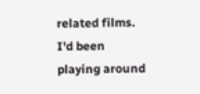related films. I'd been playing around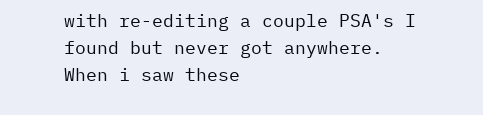with re-editing a couple PSA's I found but never got anywhere. When i saw these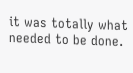it was totally what needed to be done.